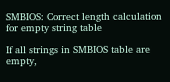SMBIOS: Correct length calculation for empty string table

If all strings in SMBIOS table are empty,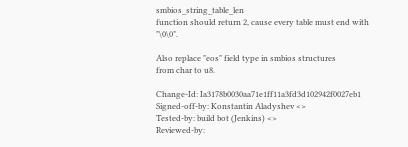smbios_string_table_len
function should return 2, cause every table must end with "\0\0".

Also replace "eos" field type in smbios structures
from char to u8.

Change-Id: Ia3178b0030aa71e1ff11a3fd3d102942f0027eb1
Signed-off-by: Konstantin Aladyshev <>
Tested-by: build bot (Jenkins) <>
Reviewed-by: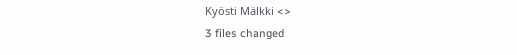Kyösti Mälkki <>
3 files changed